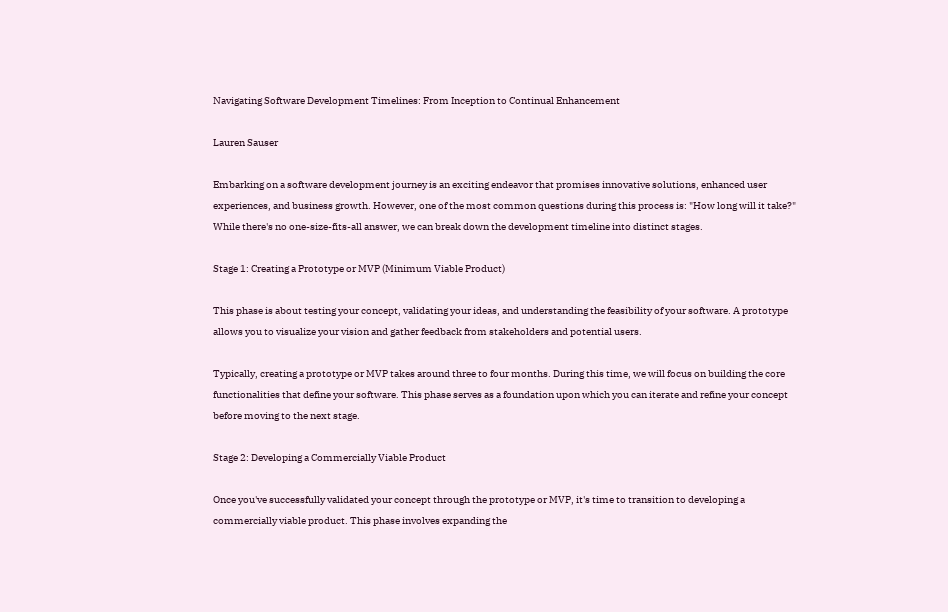Navigating Software Development Timelines: From Inception to Continual Enhancement

Lauren Sauser

Embarking on a software development journey is an exciting endeavor that promises innovative solutions, enhanced user experiences, and business growth. However, one of the most common questions during this process is: "How long will it take?" While there's no one-size-fits-all answer, we can break down the development timeline into distinct stages.

Stage 1: Creating a Prototype or MVP (Minimum Viable Product)

This phase is about testing your concept, validating your ideas, and understanding the feasibility of your software. A prototype allows you to visualize your vision and gather feedback from stakeholders and potential users.

Typically, creating a prototype or MVP takes around three to four months. During this time, we will focus on building the core functionalities that define your software. This phase serves as a foundation upon which you can iterate and refine your concept before moving to the next stage.

Stage 2: Developing a Commercially Viable Product

Once you've successfully validated your concept through the prototype or MVP, it's time to transition to developing a commercially viable product. This phase involves expanding the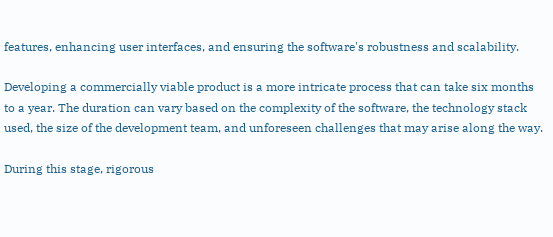features, enhancing user interfaces, and ensuring the software's robustness and scalability.

Developing a commercially viable product is a more intricate process that can take six months to a year. The duration can vary based on the complexity of the software, the technology stack used, the size of the development team, and unforeseen challenges that may arise along the way.

During this stage, rigorous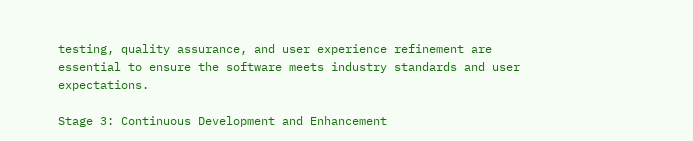testing, quality assurance, and user experience refinement are essential to ensure the software meets industry standards and user expectations.

Stage 3: Continuous Development and Enhancement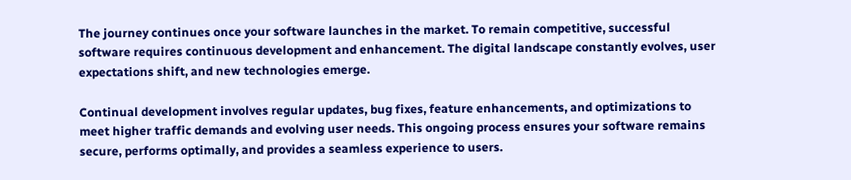The journey continues once your software launches in the market. To remain competitive, successful software requires continuous development and enhancement. The digital landscape constantly evolves, user expectations shift, and new technologies emerge.

Continual development involves regular updates, bug fixes, feature enhancements, and optimizations to meet higher traffic demands and evolving user needs. This ongoing process ensures your software remains secure, performs optimally, and provides a seamless experience to users.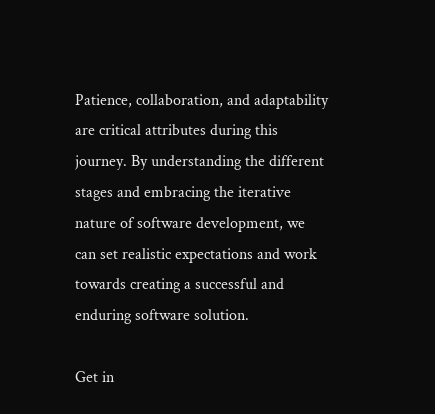Patience, collaboration, and adaptability are critical attributes during this journey. By understanding the different stages and embracing the iterative nature of software development, we can set realistic expectations and work towards creating a successful and enduring software solution.

Get in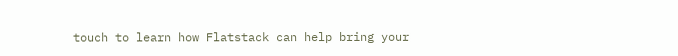touch to learn how Flatstack can help bring your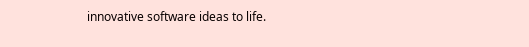innovative software ideas to life.